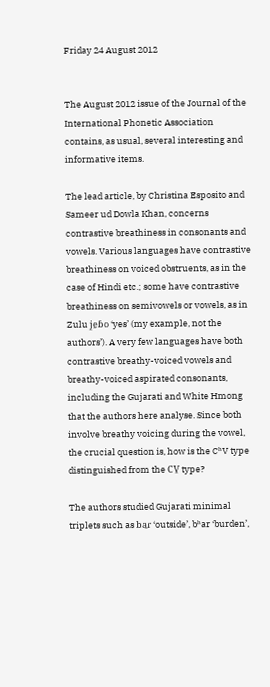Friday 24 August 2012


The August 2012 issue of the Journal of the International Phonetic Association contains, as usual, several interesting and informative items.

The lead article, by Christina Esposito and Sameer ud Dowla Khan, concerns contrastive breathiness in consonants and vowels. Various languages have contrastive breathiness on voiced obstruents, as in the case of Hindi etc.; some have contrastive breathiness on semivowels or vowels, as in Zulu j̤e̤ɓo ‘yes’ (my example, not the authors’). A very few languages have both contrastive breathy-voiced vowels and breathy-voiced aspirated consonants, including the Gujarati and White Hmong that the authors here analyse. Since both involve breathy voicing during the vowel, the crucial question is, how is the CʰV type distinguished from the CV̤ type?

The authors studied Gujarati minimal triplets such as ba̤ɾ ‘outside’, bʰar ‘burden’,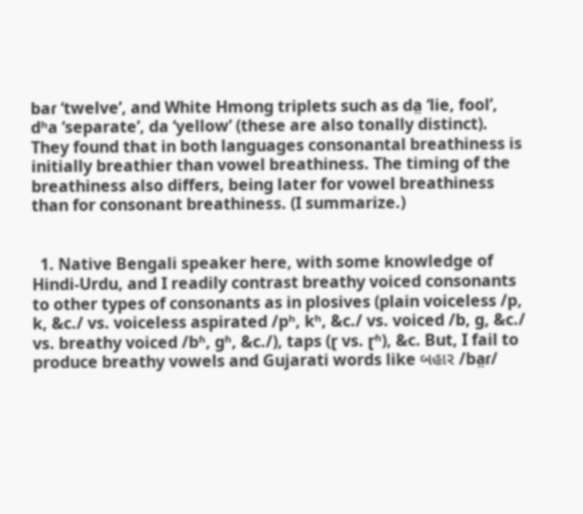baɾ ‘twelve’, and White Hmong triplets such as da̤ ‘lie, fool’, dʰa ‘separate’, da ‘yellow’ (these are also tonally distinct). They found that in both languages consonantal breathiness is initially breathier than vowel breathiness. The timing of the breathiness also differs, being later for vowel breathiness than for consonant breathiness. (I summarize.)


  1. Native Bengali speaker here, with some knowledge of Hindi-Urdu, and I readily contrast breathy voiced consonants to other types of consonants as in plosives (plain voiceless /p, k, &c./ vs. voiceless aspirated /pʰ, kʰ, &c./ vs. voiced /b, g, &c./ vs. breathy voiced /bʱ, gʱ, &c./), taps (ɽ vs. ɽʱ), &c. But, I fail to produce breathy vowels and Gujarati words like બહાર /ba̤ɾ/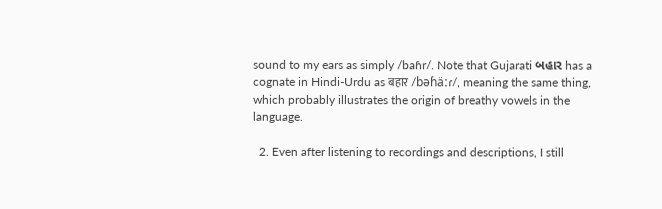sound to my ears as simply /baɦr/. Note that Gujarati બહાર has a cognate in Hindi-Urdu as बहार /bəɦäːɾ/, meaning the same thing, which probably illustrates the origin of breathy vowels in the language.

  2. Even after listening to recordings and descriptions, I still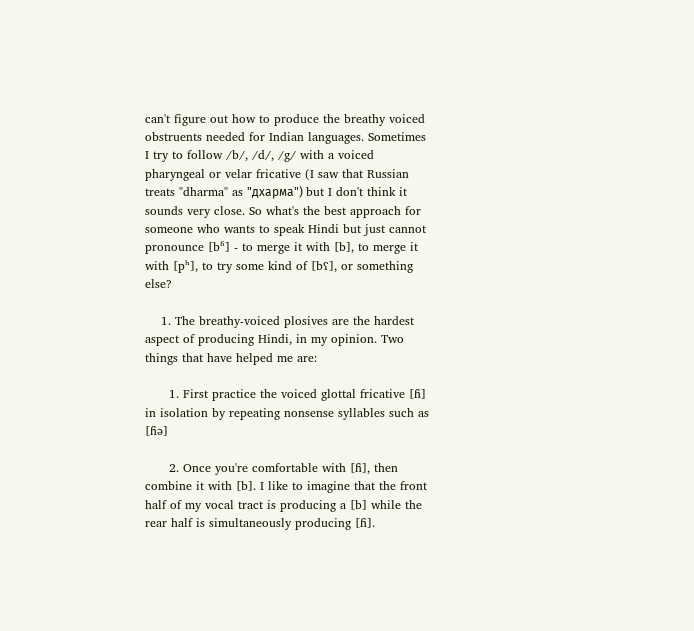can't figure out how to produce the breathy voiced obstruents needed for Indian languages. Sometimes I try to follow /b/, /d/, /g/ with a voiced pharyngeal or velar fricative (I saw that Russian treats "dharma" as "дхарма") but I don't think it sounds very close. So what's the best approach for someone who wants to speak Hindi but just cannot pronounce [bʱ] - to merge it with [b], to merge it with [pʰ], to try some kind of [bʕ], or something else?

    1. The breathy-voiced plosives are the hardest aspect of producing Hindi, in my opinion. Two things that have helped me are:

      1. First practice the voiced glottal fricative [ɦ] in isolation by repeating nonsense syllables such as [ɦə]

      2. Once you're comfortable with [ɦ], then combine it with [b]. I like to imagine that the front half of my vocal tract is producing a [b] while the rear half is simultaneously producing [ɦ].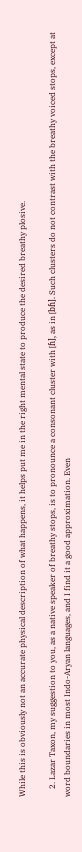While this is obviously not an accurate physical description of what happens, it helps put me in the right mental state to produce the desired breathy plosive.

    2. Lazar Taxon, my suggestion to you, as a native speaker of breathy stops, is to pronounce a consonant cluster with [ɦ], as in [bɦ]. Such clusters do not contrast with the breathy voiced stops, except at word boundaries in most Indo-Aryan languages, and I find it a good approximation. Even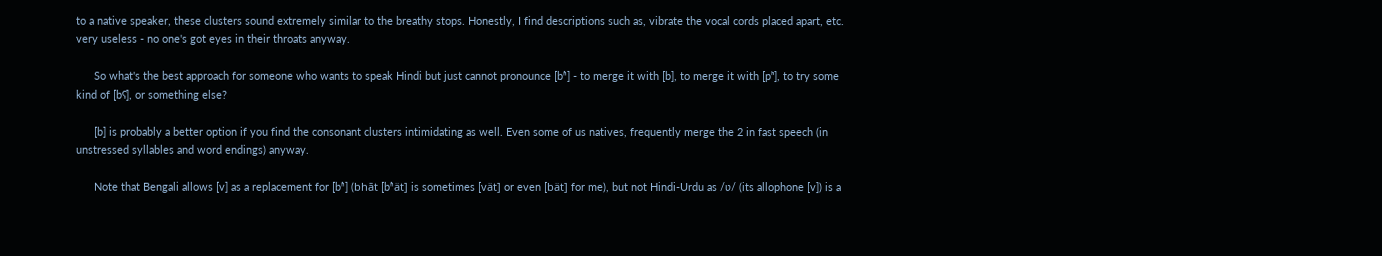to a native speaker, these clusters sound extremely similar to the breathy stops. Honestly, I find descriptions such as, vibrate the vocal cords placed apart, etc. very useless - no one's got eyes in their throats anyway.

      So what's the best approach for someone who wants to speak Hindi but just cannot pronounce [bʱ] - to merge it with [b], to merge it with [pʰ], to try some kind of [bʕ], or something else?

      [b] is probably a better option if you find the consonant clusters intimidating as well. Even some of us natives, frequently merge the 2 in fast speech (in unstressed syllables and word endings) anyway.

      Note that Bengali allows [v] as a replacement for [bʱ] (bhāt [bʱät] is sometimes [vät] or even [bät] for me), but not Hindi-Urdu as /ʋ/ (its allophone [v]) is a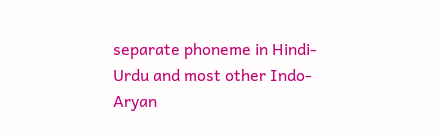separate phoneme in Hindi-Urdu and most other Indo-Aryan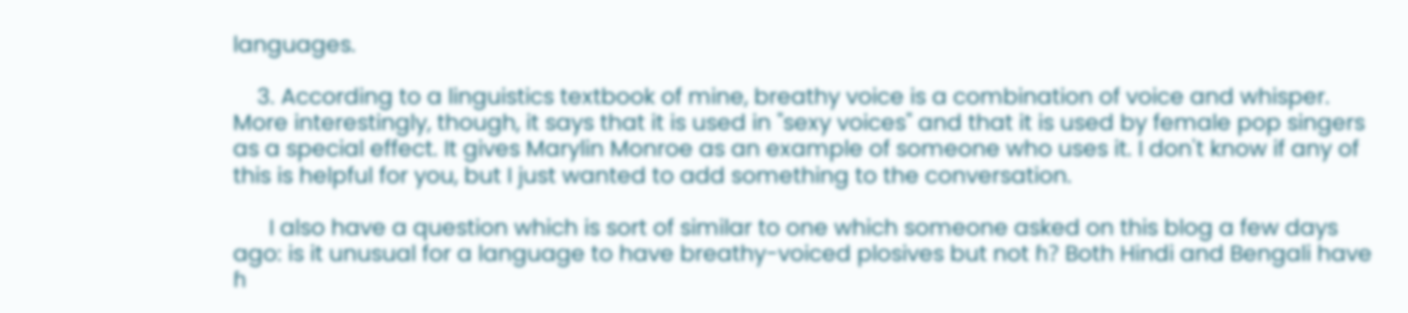languages.

    3. According to a linguistics textbook of mine, breathy voice is a combination of voice and whisper. More interestingly, though, it says that it is used in "sexy voices" and that it is used by female pop singers as a special effect. It gives Marylin Monroe as an example of someone who uses it. I don't know if any of this is helpful for you, but I just wanted to add something to the conversation.

      I also have a question which is sort of similar to one which someone asked on this blog a few days ago: is it unusual for a language to have breathy-voiced plosives but not ɦ? Both Hindi and Bengali have ɦ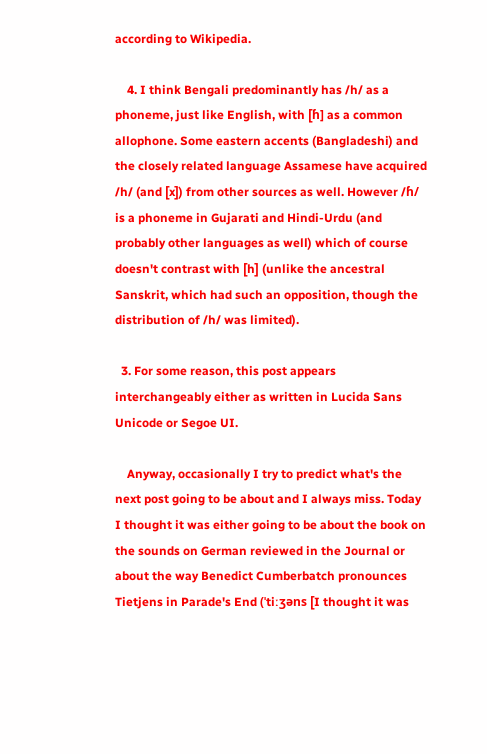according to Wikipedia.

    4. I think Bengali predominantly has /h/ as a phoneme, just like English, with [ɦ] as a common allophone. Some eastern accents (Bangladeshi) and the closely related language Assamese have acquired /h/ (and [x]) from other sources as well. However /ɦ/ is a phoneme in Gujarati and Hindi-Urdu (and probably other languages as well) which of course doesn't contrast with [h] (unlike the ancestral Sanskrit, which had such an opposition, though the distribution of /h/ was limited).

  3. For some reason, this post appears interchangeably either as written in Lucida Sans Unicode or Segoe UI.

    Anyway, occasionally I try to predict what's the next post going to be about and I always miss. Today I thought it was either going to be about the book on the sounds on German reviewed in the Journal or about the way Benedict Cumberbatch pronounces Tietjens in Parade's End (ˈtiːʒəns [I thought it was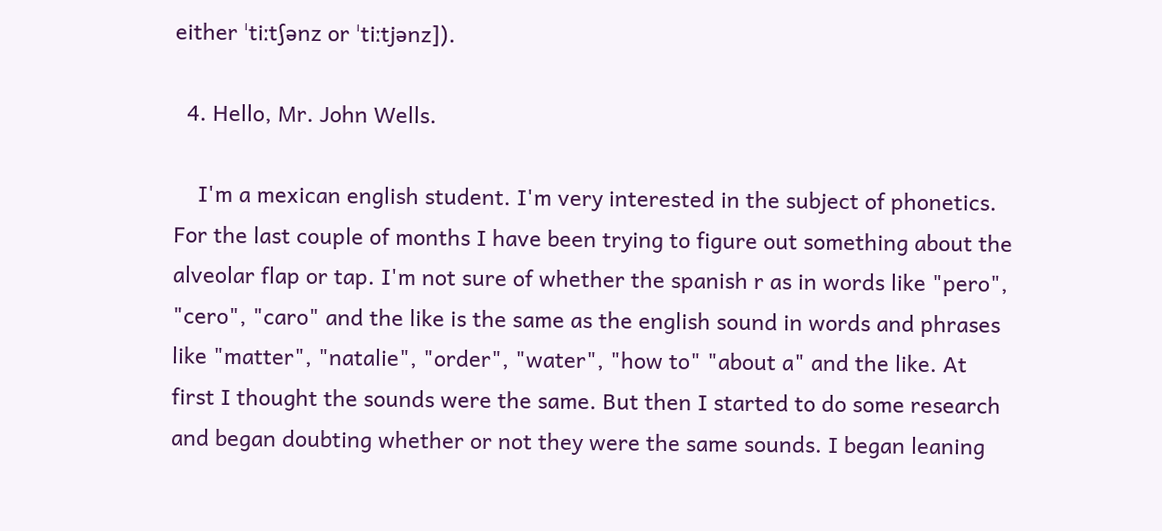either ˈtiːtʃənz or ˈtiːtjənz]).

  4. Hello, Mr. John Wells.

    I'm a mexican english student. I'm very interested in the subject of phonetics. For the last couple of months I have been trying to figure out something about the alveolar flap or tap. I'm not sure of whether the spanish r as in words like "pero", "cero", "caro" and the like is the same as the english sound in words and phrases like "matter", "natalie", "order", "water", "how to" "about a" and the like. At first I thought the sounds were the same. But then I started to do some research and began doubting whether or not they were the same sounds. I began leaning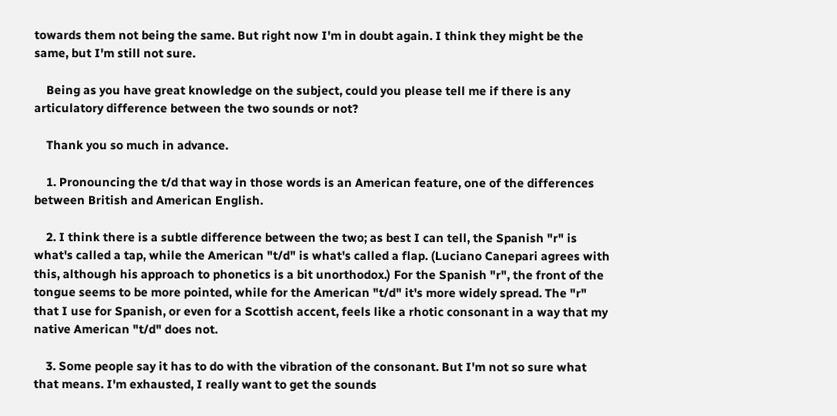towards them not being the same. But right now I'm in doubt again. I think they might be the same, but I'm still not sure.

    Being as you have great knowledge on the subject, could you please tell me if there is any articulatory difference between the two sounds or not?

    Thank you so much in advance.

    1. Pronouncing the t/d that way in those words is an American feature, one of the differences between British and American English.

    2. I think there is a subtle difference between the two; as best I can tell, the Spanish "r" is what's called a tap, while the American "t/d" is what's called a flap. (Luciano Canepari agrees with this, although his approach to phonetics is a bit unorthodox.) For the Spanish "r", the front of the tongue seems to be more pointed, while for the American "t/d" it's more widely spread. The "r" that I use for Spanish, or even for a Scottish accent, feels like a rhotic consonant in a way that my native American "t/d" does not.

    3. Some people say it has to do with the vibration of the consonant. But I'm not so sure what that means. I'm exhausted, I really want to get the sounds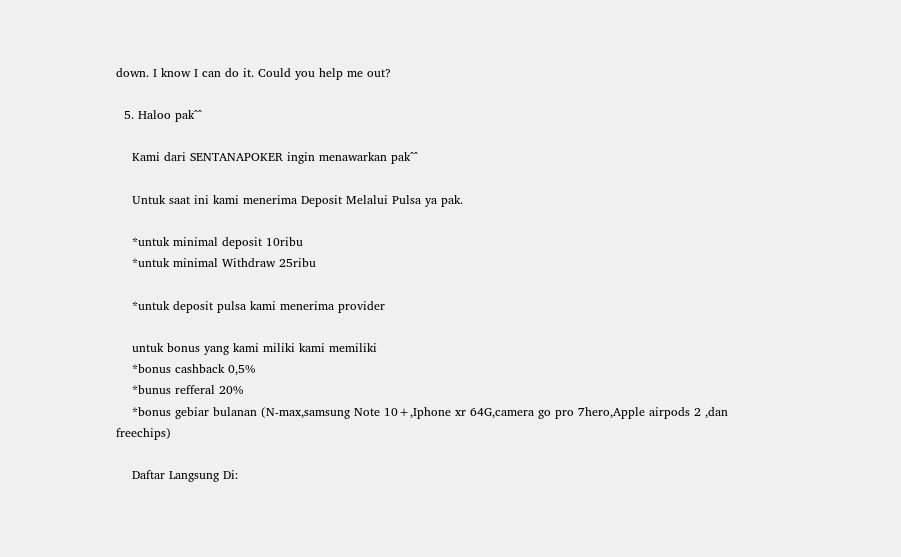down. I know I can do it. Could you help me out?

  5. Haloo pak^^

    Kami dari SENTANAPOKER ingin menawarkan pak^^

    Untuk saat ini kami menerima Deposit Melalui Pulsa ya pak.

    *untuk minimal deposit 10ribu
    *untuk minimal Withdraw 25ribu

    *untuk deposit pulsa kami menerima provider

    untuk bonus yang kami miliki kami memiliki
    *bonus cashback 0,5%
    *bunus refferal 20%
    *bonus gebiar bulanan (N-max,samsung Note 10+,Iphone xr 64G,camera go pro 7hero,Apple airpods 2 ,dan freechips)

    Daftar Langsung Di: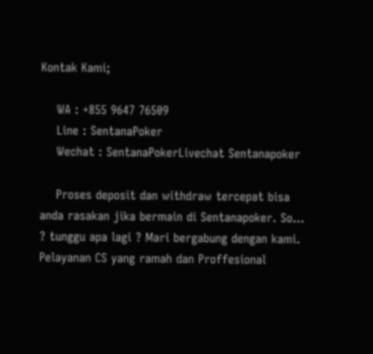Kontak Kami;

    WA : +855 9647 76509
    Line : SentanaPoker
    Wechat : SentanaPokerLivechat Sentanapoker

    Proses deposit dan withdraw tercepat bisa anda rasakan jika bermain di Sentanapoker. So… ? tunggu apa lagi ? Mari bergabung dengan kami. Pelayanan CS yang ramah dan Proffesional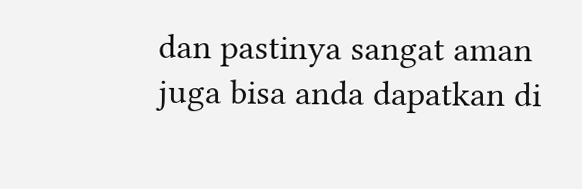dan pastinya sangat aman juga bisa anda dapatkan di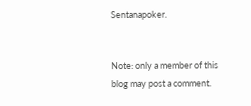Sentanapoker.


Note: only a member of this blog may post a comment.